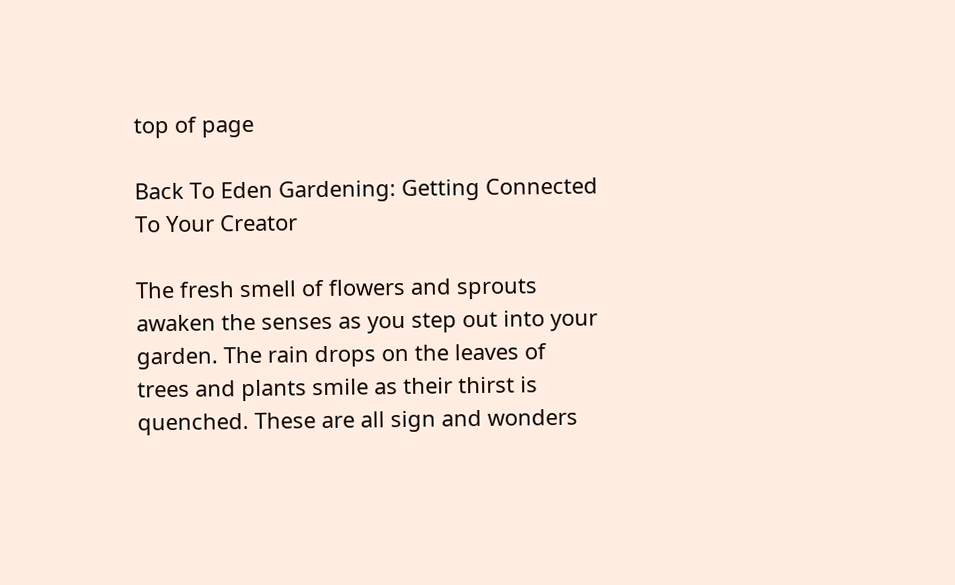top of page

Back To Eden Gardening: Getting Connected To Your Creator

The fresh smell of flowers and sprouts awaken the senses as you step out into your garden. The rain drops on the leaves of trees and plants smile as their thirst is quenched. These are all sign and wonders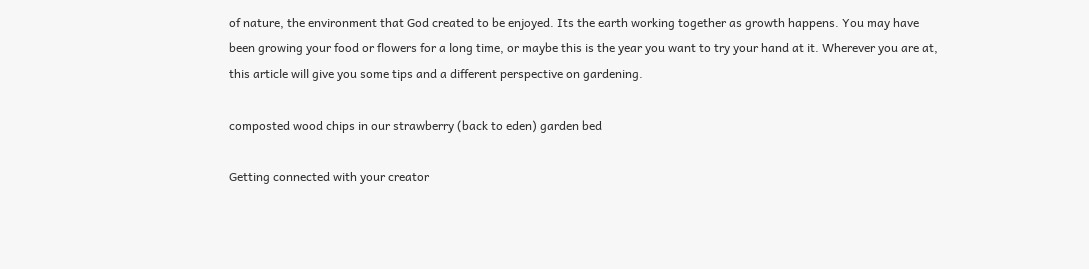of nature, the environment that God created to be enjoyed. Its the earth working together as growth happens. You may have been growing your food or flowers for a long time, or maybe this is the year you want to try your hand at it. Wherever you are at, this article will give you some tips and a different perspective on gardening.

composted wood chips in our strawberry (back to eden) garden bed

Getting connected with your creator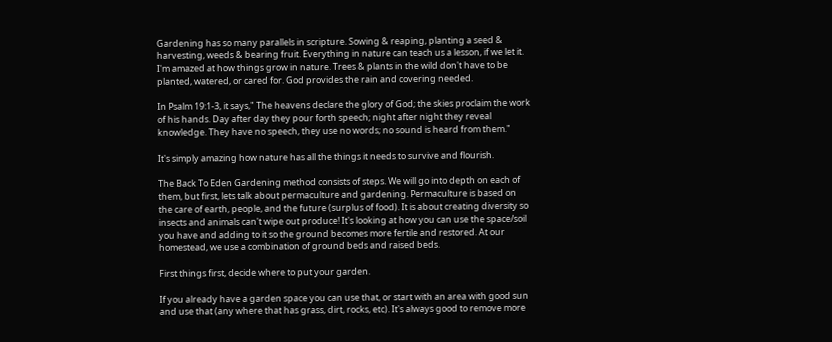Gardening has so many parallels in scripture. Sowing & reaping, planting a seed & harvesting, weeds & bearing fruit. Everything in nature can teach us a lesson, if we let it. I'm amazed at how things grow in nature. Trees & plants in the wild don't have to be planted, watered, or cared for. God provides the rain and covering needed.

In Psalm 19:1-3, it says," The heavens declare the glory of God; the skies proclaim the work of his hands. Day after day they pour forth speech; night after night they reveal knowledge. They have no speech, they use no words; no sound is heard from them."

It's simply amazing how nature has all the things it needs to survive and flourish.

The Back To Eden Gardening method consists of steps. We will go into depth on each of them, but first, lets talk about permaculture and gardening. Permaculture is based on the care of earth, people, and the future (surplus of food). It is about creating diversity so insects and animals can't wipe out produce! It's looking at how you can use the space/soil you have and adding to it so the ground becomes more fertile and restored. At our homestead, we use a combination of ground beds and raised beds.

First things first, decide where to put your garden.

If you already have a garden space you can use that, or start with an area with good sun and use that (any where that has grass, dirt, rocks, etc). It's always good to remove more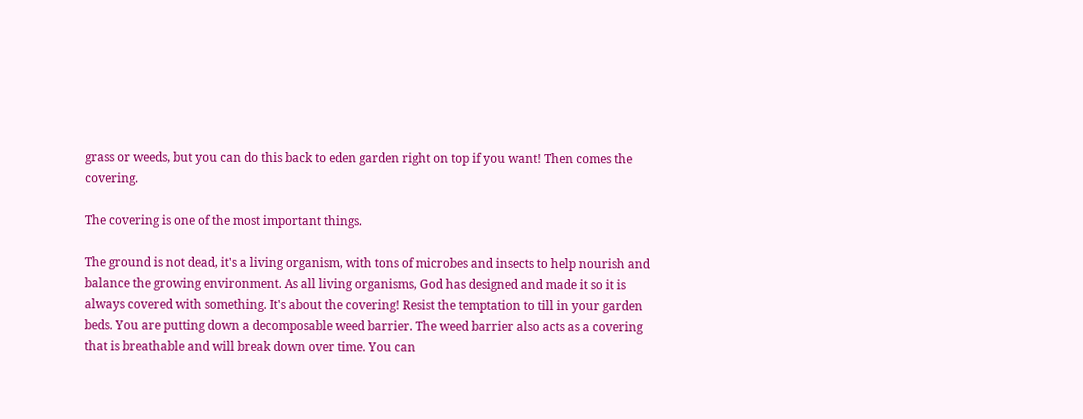grass or weeds, but you can do this back to eden garden right on top if you want! Then comes the covering.

The covering is one of the most important things.

The ground is not dead, it's a living organism, with tons of microbes and insects to help nourish and balance the growing environment. As all living organisms, God has designed and made it so it is always covered with something. It's about the covering! Resist the temptation to till in your garden beds. You are putting down a decomposable weed barrier. The weed barrier also acts as a covering that is breathable and will break down over time. You can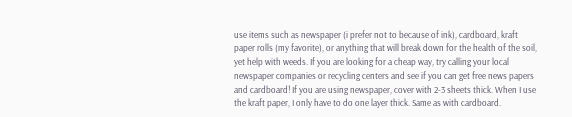use items such as newspaper (i prefer not to because of ink), cardboard, kraft paper rolls (my favorite), or anything that will break down for the health of the soil, yet help with weeds. If you are looking for a cheap way, try calling your local newspaper companies or recycling centers and see if you can get free news papers and cardboard! If you are using newspaper, cover with 2-3 sheets thick. When I use the kraft paper, I only have to do one layer thick. Same as with cardboard.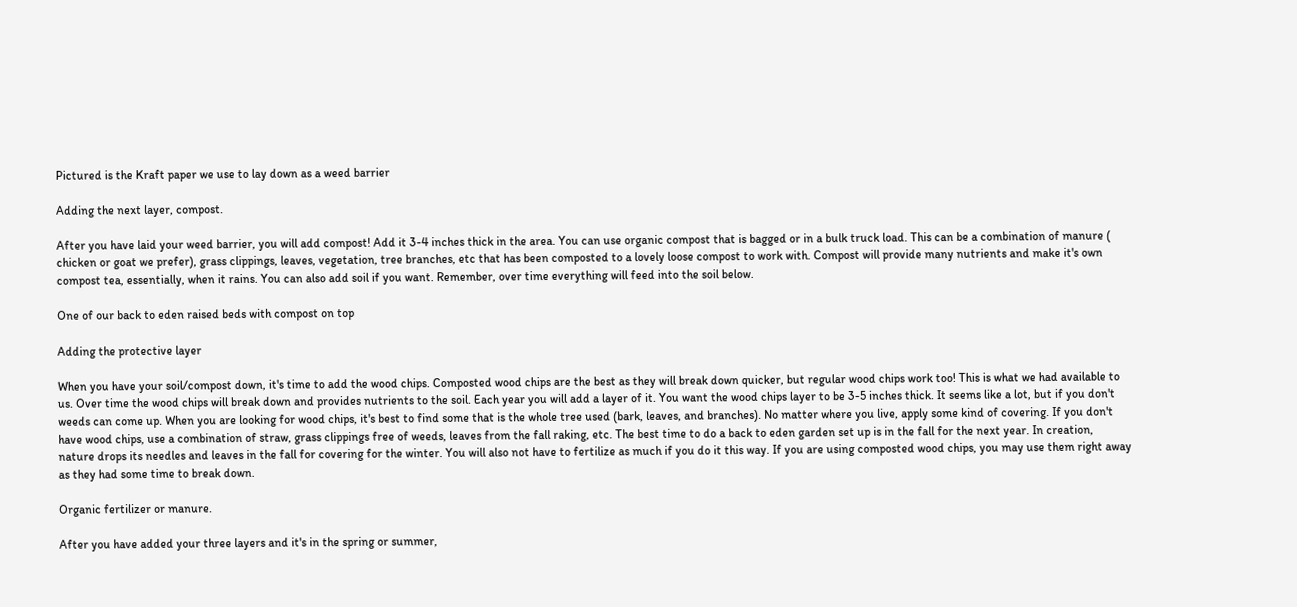Pictured is the Kraft paper we use to lay down as a weed barrier

Adding the next layer, compost.

After you have laid your weed barrier, you will add compost! Add it 3-4 inches thick in the area. You can use organic compost that is bagged or in a bulk truck load. This can be a combination of manure ( chicken or goat we prefer), grass clippings, leaves, vegetation, tree branches, etc that has been composted to a lovely loose compost to work with. Compost will provide many nutrients and make it's own compost tea, essentially, when it rains. You can also add soil if you want. Remember, over time everything will feed into the soil below.

One of our back to eden raised beds with compost on top

Adding the protective layer

When you have your soil/compost down, it's time to add the wood chips. Composted wood chips are the best as they will break down quicker, but regular wood chips work too! This is what we had available to us. Over time the wood chips will break down and provides nutrients to the soil. Each year you will add a layer of it. You want the wood chips layer to be 3-5 inches thick. It seems like a lot, but if you don't weeds can come up. When you are looking for wood chips, it's best to find some that is the whole tree used (bark, leaves, and branches). No matter where you live, apply some kind of covering. If you don't have wood chips, use a combination of straw, grass clippings free of weeds, leaves from the fall raking, etc. The best time to do a back to eden garden set up is in the fall for the next year. In creation, nature drops its needles and leaves in the fall for covering for the winter. You will also not have to fertilize as much if you do it this way. If you are using composted wood chips, you may use them right away as they had some time to break down.

Organic fertilizer or manure.

After you have added your three layers and it's in the spring or summer,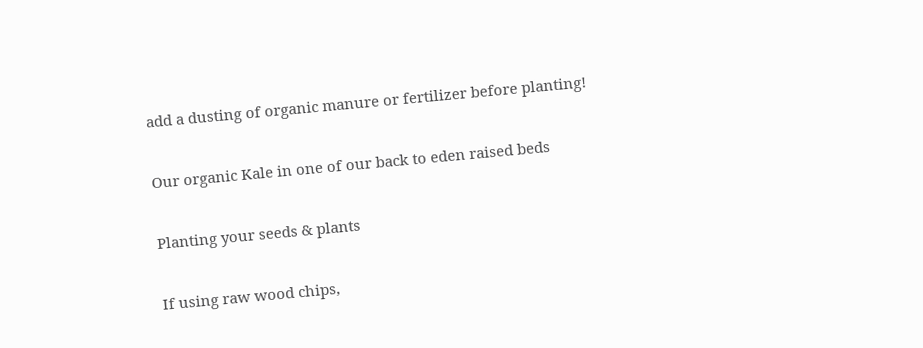add a dusting of organic manure or fertilizer before planting!

Our organic Kale in one of our back to eden raised beds

Planting your seeds & plants

If using raw wood chips,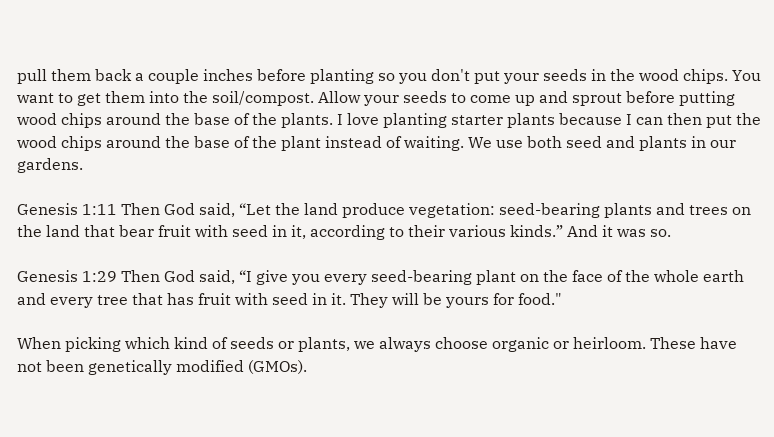pull them back a couple inches before planting so you don't put your seeds in the wood chips. You want to get them into the soil/compost. Allow your seeds to come up and sprout before putting wood chips around the base of the plants. I love planting starter plants because I can then put the wood chips around the base of the plant instead of waiting. We use both seed and plants in our gardens.

Genesis 1:11 Then God said, “Let the land produce vegetation: seed-bearing plants and trees on the land that bear fruit with seed in it, according to their various kinds.” And it was so.

Genesis 1:29 Then God said, “I give you every seed-bearing plant on the face of the whole earth and every tree that has fruit with seed in it. They will be yours for food."

When picking which kind of seeds or plants, we always choose organic or heirloom. These have not been genetically modified (GMOs).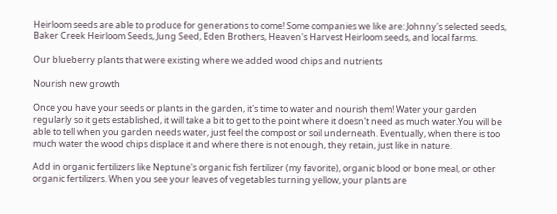Heirloom seeds are able to produce for generations to come! Some companies we like are: Johnny's selected seeds, Baker Creek Heirloom Seeds, Jung Seed, Eden Brothers, Heaven's Harvest Heirloom seeds, and local farms.

Our blueberry plants that were existing where we added wood chips and nutrients

Nourish new growth

Once you have your seeds or plants in the garden, it's time to water and nourish them! Water your garden regularly so it gets established, it will take a bit to get to the point where it doesn't need as much water.You will be able to tell when you garden needs water, just feel the compost or soil underneath. Eventually, when there is too much water the wood chips displace it and where there is not enough, they retain, just like in nature.

Add in organic fertilizers like Neptune's organic fish fertilizer (my favorite), organic blood or bone meal, or other organic fertilizers. When you see your leaves of vegetables turning yellow, your plants are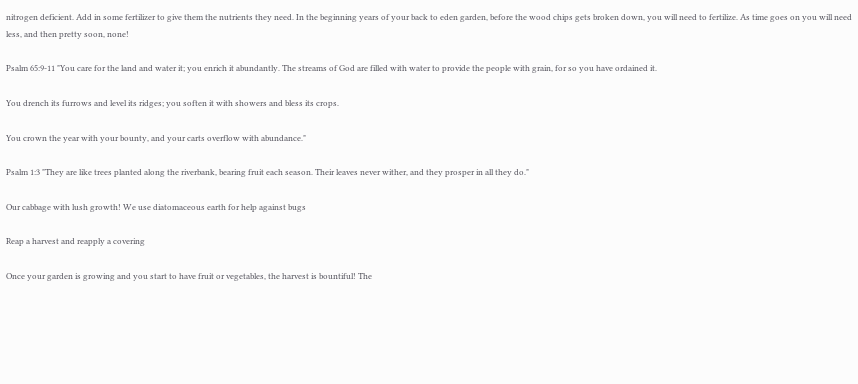nitrogen deficient. Add in some fertilizer to give them the nutrients they need. In the beginning years of your back to eden garden, before the wood chips gets broken down, you will need to fertilize. As time goes on you will need less, and then pretty soon, none!

Psalm 65:9-11 "You care for the land and water it; you enrich it abundantly. The streams of God are filled with water to provide the people with grain, for so you have ordained it.

You drench its furrows and level its ridges; you soften it with showers and bless its crops.

You crown the year with your bounty, and your carts overflow with abundance."

Psalm 1:3 "They are like trees planted along the riverbank, bearing fruit each season. Their leaves never wither, and they prosper in all they do."

Our cabbage with lush growth! We use diatomaceous earth for help against bugs

Reap a harvest and reapply a covering

Once your garden is growing and you start to have fruit or vegetables, the harvest is bountiful! The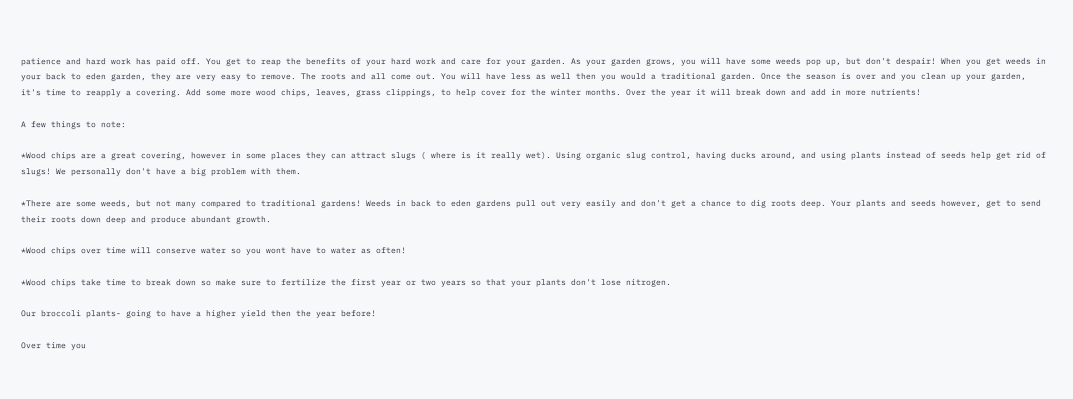patience and hard work has paid off. You get to reap the benefits of your hard work and care for your garden. As your garden grows, you will have some weeds pop up, but don't despair! When you get weeds in your back to eden garden, they are very easy to remove. The roots and all come out. You will have less as well then you would a traditional garden. Once the season is over and you clean up your garden, it's time to reapply a covering. Add some more wood chips, leaves, grass clippings, to help cover for the winter months. Over the year it will break down and add in more nutrients!

A few things to note:

*Wood chips are a great covering, however in some places they can attract slugs ( where is it really wet). Using organic slug control, having ducks around, and using plants instead of seeds help get rid of slugs! We personally don't have a big problem with them.

*There are some weeds, but not many compared to traditional gardens! Weeds in back to eden gardens pull out very easily and don't get a chance to dig roots deep. Your plants and seeds however, get to send their roots down deep and produce abundant growth.

*Wood chips over time will conserve water so you wont have to water as often!

*Wood chips take time to break down so make sure to fertilize the first year or two years so that your plants don't lose nitrogen.

Our broccoli plants- going to have a higher yield then the year before!

Over time you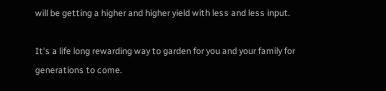will be getting a higher and higher yield with less and less input.

It's a life long rewarding way to garden for you and your family for generations to come.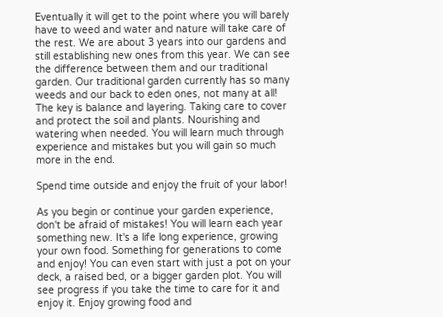Eventually it will get to the point where you will barely have to weed and water and nature will take care of the rest. We are about 3 years into our gardens and still establishing new ones from this year. We can see the difference between them and our traditional garden. Our traditional garden currently has so many weeds and our back to eden ones, not many at all! The key is balance and layering. Taking care to cover and protect the soil and plants. Nourishing and watering when needed. You will learn much through experience and mistakes but you will gain so much more in the end.

Spend time outside and enjoy the fruit of your labor!

As you begin or continue your garden experience, don't be afraid of mistakes! You will learn each year something new. It's a life long experience, growing your own food. Something for generations to come and enjoy! You can even start with just a pot on your deck, a raised bed, or a bigger garden plot. You will see progress if you take the time to care for it and enjoy it. Enjoy growing food and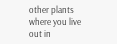other plants where you live out in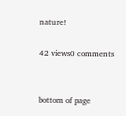nature!

42 views0 comments


bottom of page